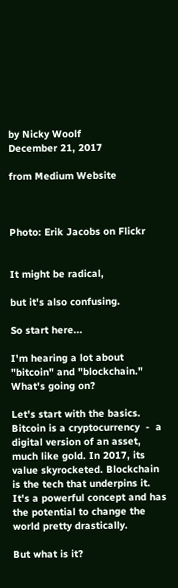by Nicky Woolf
December 21, 2017

from Medium Website



Photo: Erik Jacobs on Flickr


It might be radical,

but it's also confusing.

So start here...

I'm hearing a lot about "bitcoin" and "blockchain." What's going on?

Let's start with the basics. Bitcoin is a cryptocurrency  -  a digital version of an asset, much like gold. In 2017, its value skyrocketed. Blockchain is the tech that underpins it. It's a powerful concept and has the potential to change the world pretty drastically.

But what is it?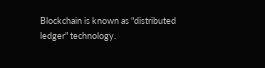Blockchain is known as "distributed ledger" technology.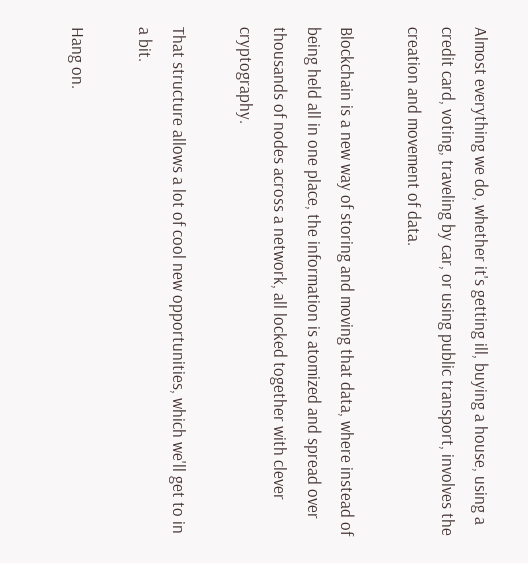Almost everything we do, whether it's getting ill, buying a house, using a credit card, voting, traveling by car, or using public transport, involves the creation and movement of data.

Blockchain is a new way of storing and moving that data, where instead of being held all in one place, the information is atomized and spread over thousands of nodes across a network, all locked together with clever cryptography.

That structure allows a lot of cool new opportunities, which we'll get to in a bit.

Hang on.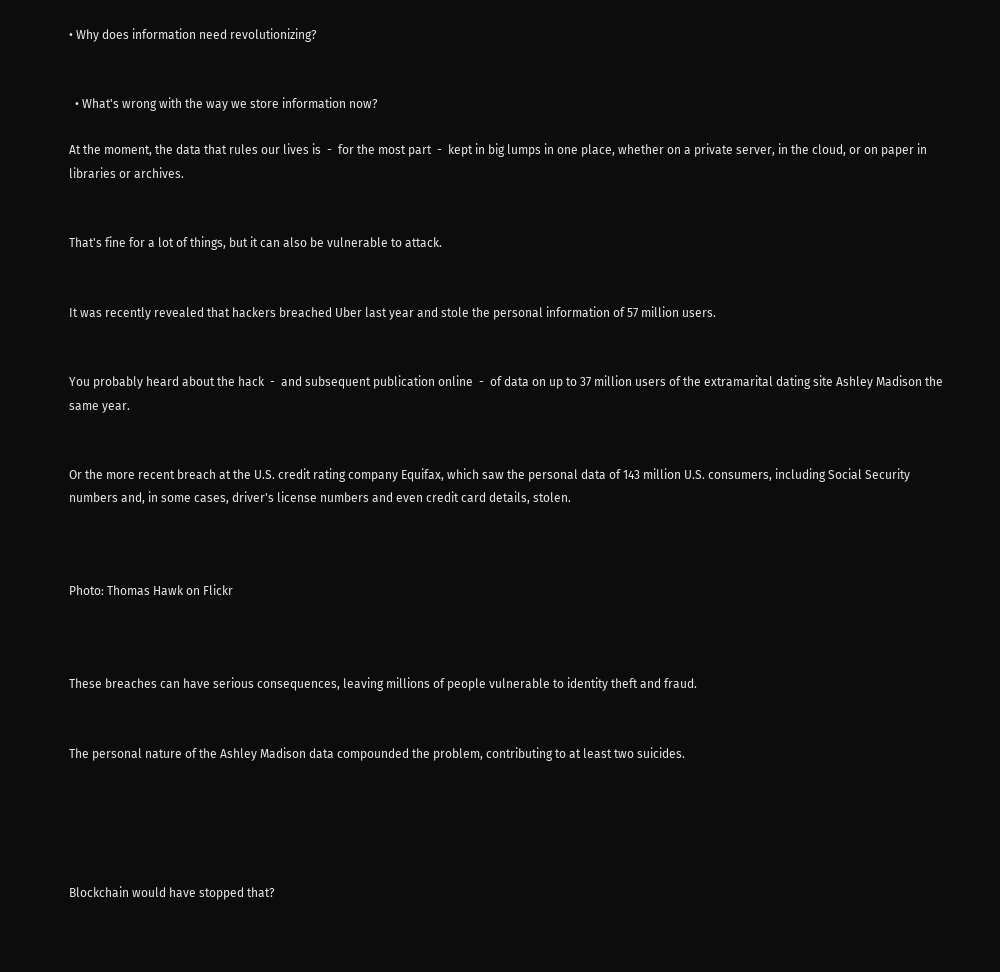• Why does information need revolutionizing?


  • What's wrong with the way we store information now?

At the moment, the data that rules our lives is  -  for the most part  -  kept in big lumps in one place, whether on a private server, in the cloud, or on paper in libraries or archives.


That's fine for a lot of things, but it can also be vulnerable to attack.


It was recently revealed that hackers breached Uber last year and stole the personal information of 57 million users.


You probably heard about the hack  -  and subsequent publication online  -  of data on up to 37 million users of the extramarital dating site Ashley Madison the same year.


Or the more recent breach at the U.S. credit rating company Equifax, which saw the personal data of 143 million U.S. consumers, including Social Security numbers and, in some cases, driver's license numbers and even credit card details, stolen.



Photo: Thomas Hawk on Flickr



These breaches can have serious consequences, leaving millions of people vulnerable to identity theft and fraud.


The personal nature of the Ashley Madison data compounded the problem, contributing to at least two suicides.





Blockchain would have stopped that?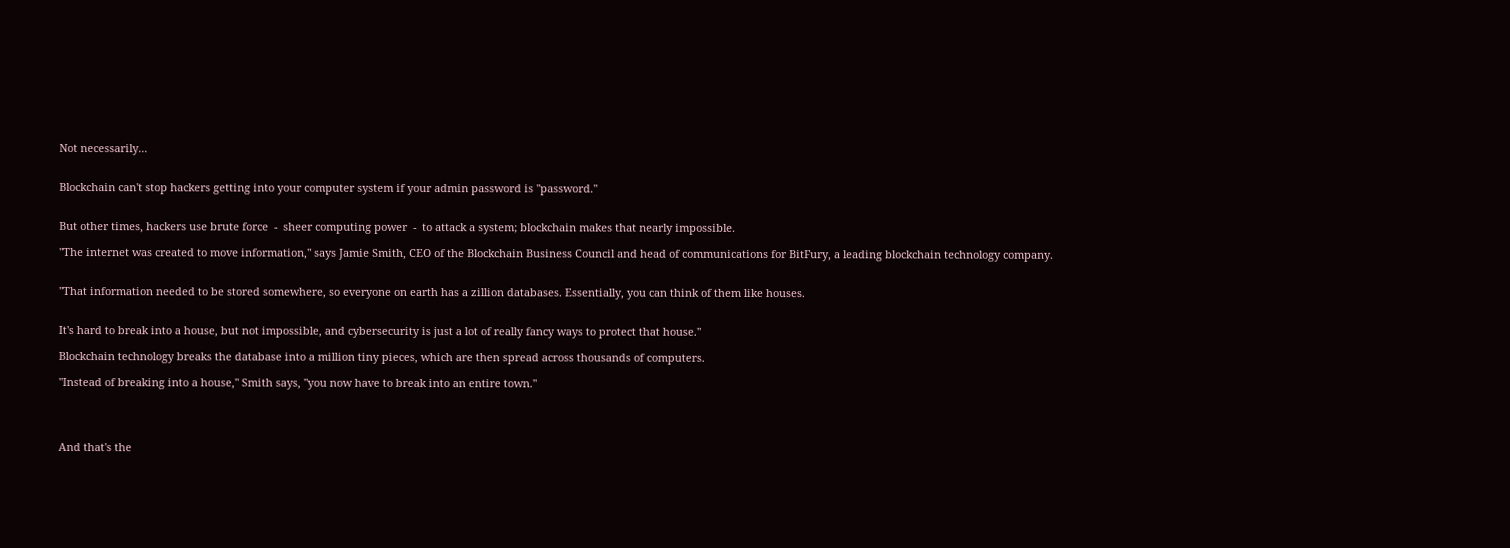Not necessarily...


Blockchain can't stop hackers getting into your computer system if your admin password is "password."


But other times, hackers use brute force  -  sheer computing power  -  to attack a system; blockchain makes that nearly impossible.

"The internet was created to move information," says Jamie Smith, CEO of the Blockchain Business Council and head of communications for BitFury, a leading blockchain technology company.


"That information needed to be stored somewhere, so everyone on earth has a zillion databases. Essentially, you can think of them like houses.


It's hard to break into a house, but not impossible, and cybersecurity is just a lot of really fancy ways to protect that house."

Blockchain technology breaks the database into a million tiny pieces, which are then spread across thousands of computers.

"Instead of breaking into a house," Smith says, "you now have to break into an entire town."




And that's the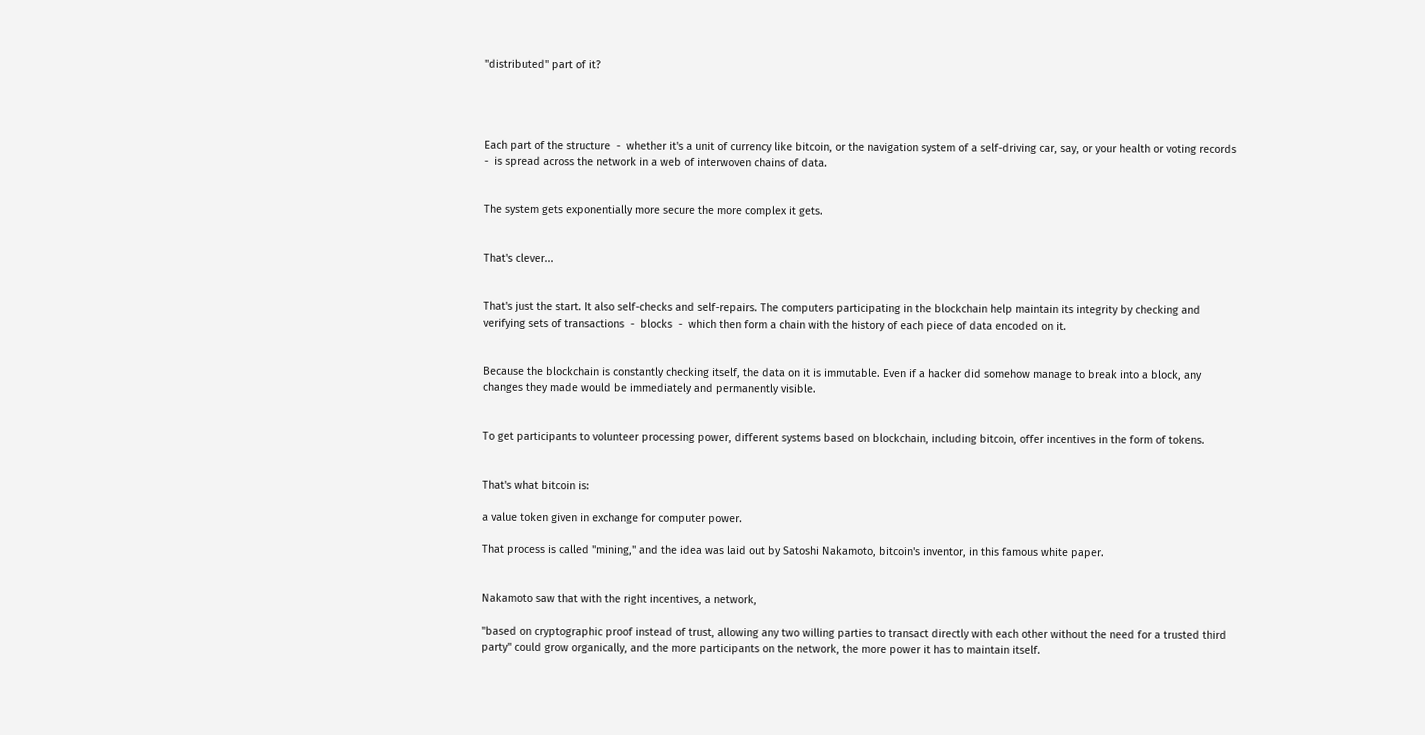"distributed" part of it?




Each part of the structure  -  whether it's a unit of currency like bitcoin, or the navigation system of a self-driving car, say, or your health or voting records  -  is spread across the network in a web of interwoven chains of data.


The system gets exponentially more secure the more complex it gets.


That's clever...


That's just the start. It also self-checks and self-repairs. The computers participating in the blockchain help maintain its integrity by checking and verifying sets of transactions  -  blocks  -  which then form a chain with the history of each piece of data encoded on it.


Because the blockchain is constantly checking itself, the data on it is immutable. Even if a hacker did somehow manage to break into a block, any changes they made would be immediately and permanently visible.


To get participants to volunteer processing power, different systems based on blockchain, including bitcoin, offer incentives in the form of tokens.


That's what bitcoin is:

a value token given in exchange for computer power.

That process is called "mining," and the idea was laid out by Satoshi Nakamoto, bitcoin's inventor, in this famous white paper.


Nakamoto saw that with the right incentives, a network,

"based on cryptographic proof instead of trust, allowing any two willing parties to transact directly with each other without the need for a trusted third party" could grow organically, and the more participants on the network, the more power it has to maintain itself.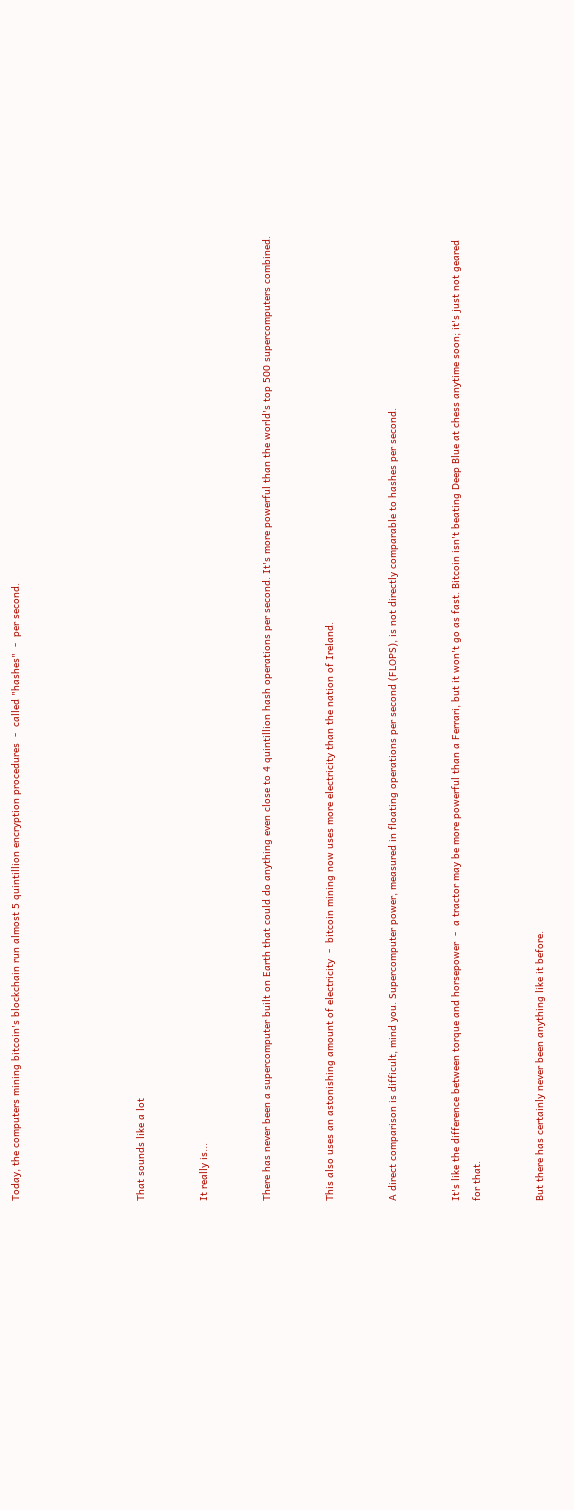Today, the computers mining bitcoin's blockchain run almost 5 quintillion encryption procedures  -  called "hashes"  -  per second.





That sounds like a lot


It really is...


There has never been a supercomputer built on Earth that could do anything even close to 4 quintillion hash operations per second. It's more powerful than the world's top 500 supercomputers combined.


This also uses an astonishing amount of electricity  -  bitcoin mining now uses more electricity than the nation of Ireland.


A direct comparison is difficult, mind you. Supercomputer power, measured in floating operations per second (FLOPS), is not directly comparable to hashes per second.


It's like the difference between torque and horsepower  -  a tractor may be more powerful than a Ferrari, but it won't go as fast. Bitcoin isn't beating Deep Blue at chess anytime soon; it's just not geared for that.


But there has certainly never been anything like it before.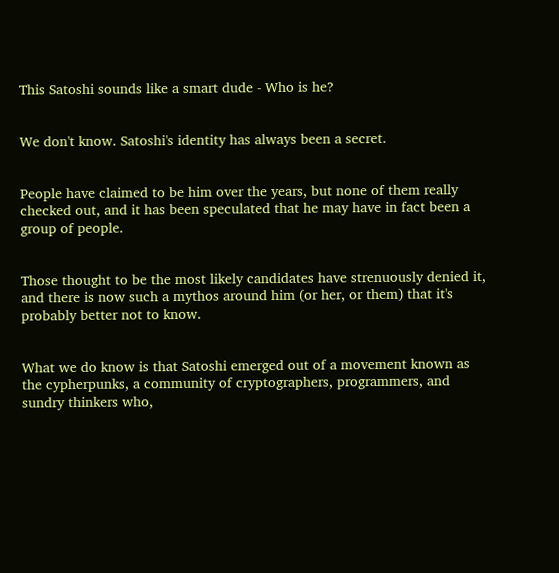This Satoshi sounds like a smart dude - Who is he?


We don't know. Satoshi's identity has always been a secret.


People have claimed to be him over the years, but none of them really checked out, and it has been speculated that he may have in fact been a group of people.


Those thought to be the most likely candidates have strenuously denied it, and there is now such a mythos around him (or her, or them) that it's probably better not to know.


What we do know is that Satoshi emerged out of a movement known as the cypherpunks, a community of cryptographers, programmers, and sundry thinkers who,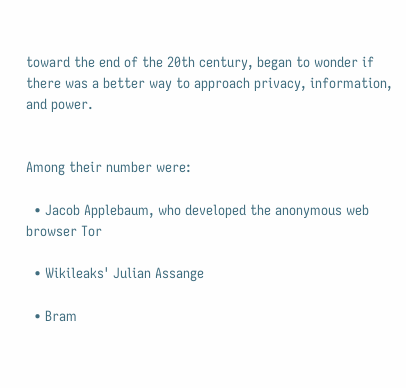toward the end of the 20th century, began to wonder if there was a better way to approach privacy, information, and power.


Among their number were:

  • Jacob Applebaum, who developed the anonymous web browser Tor

  • Wikileaks' Julian Assange

  • Bram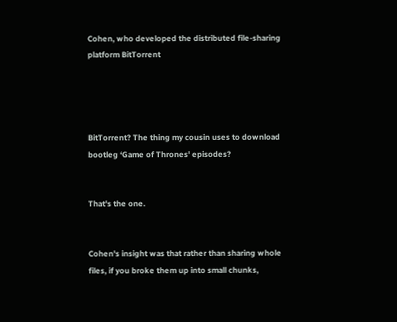Cohen, who developed the distributed file-sharing platform BitTorrent




BitTorrent? The thing my cousin uses to download bootleg ‘Game of Thrones' episodes?


That's the one.


Cohen's insight was that rather than sharing whole files, if you broke them up into small chunks,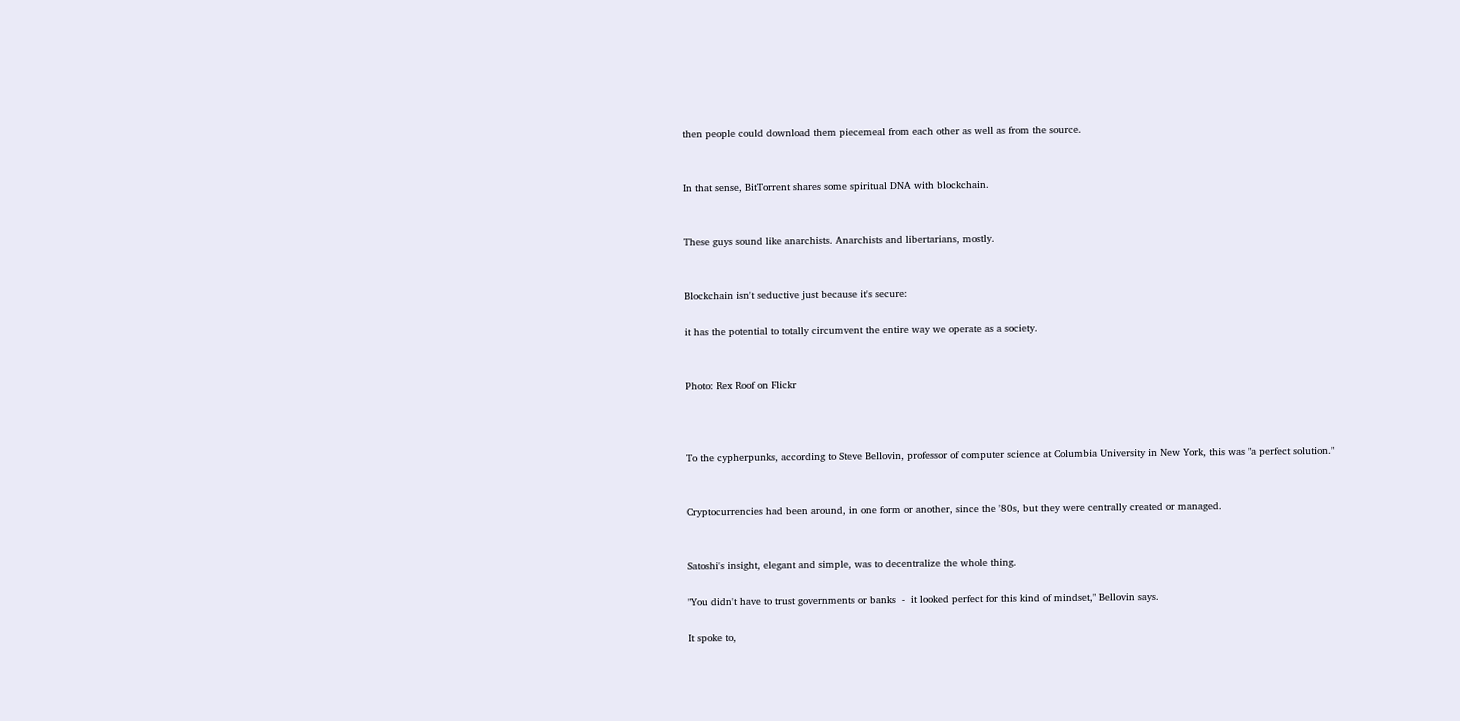then people could download them piecemeal from each other as well as from the source.


In that sense, BitTorrent shares some spiritual DNA with blockchain.


These guys sound like anarchists. Anarchists and libertarians, mostly.


Blockchain isn't seductive just because it's secure:

it has the potential to totally circumvent the entire way we operate as a society.


Photo: Rex Roof on Flickr



To the cypherpunks, according to Steve Bellovin, professor of computer science at Columbia University in New York, this was "a perfect solution."


Cryptocurrencies had been around, in one form or another, since the '80s, but they were centrally created or managed.


Satoshi's insight, elegant and simple, was to decentralize the whole thing.

"You didn't have to trust governments or banks  -  it looked perfect for this kind of mindset," Bellovin says.

It spoke to,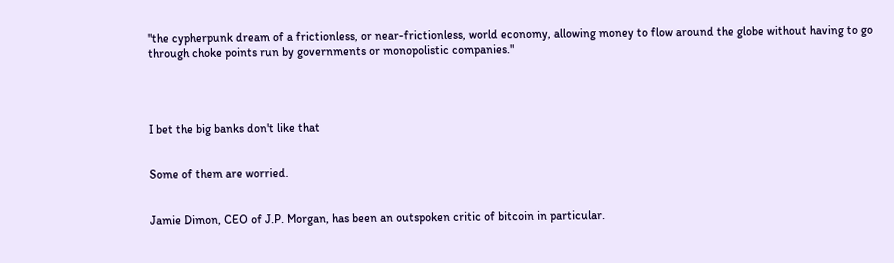"the cypherpunk dream of a frictionless, or near-frictionless, world economy, allowing money to flow around the globe without having to go through choke points run by governments or monopolistic companies."




I bet the big banks don't like that


Some of them are worried.


Jamie Dimon, CEO of J.P. Morgan, has been an outspoken critic of bitcoin in particular.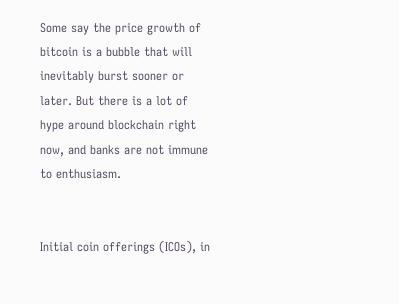Some say the price growth of bitcoin is a bubble that will inevitably burst sooner or later. But there is a lot of hype around blockchain right now, and banks are not immune to enthusiasm.


Initial coin offerings (ICOs), in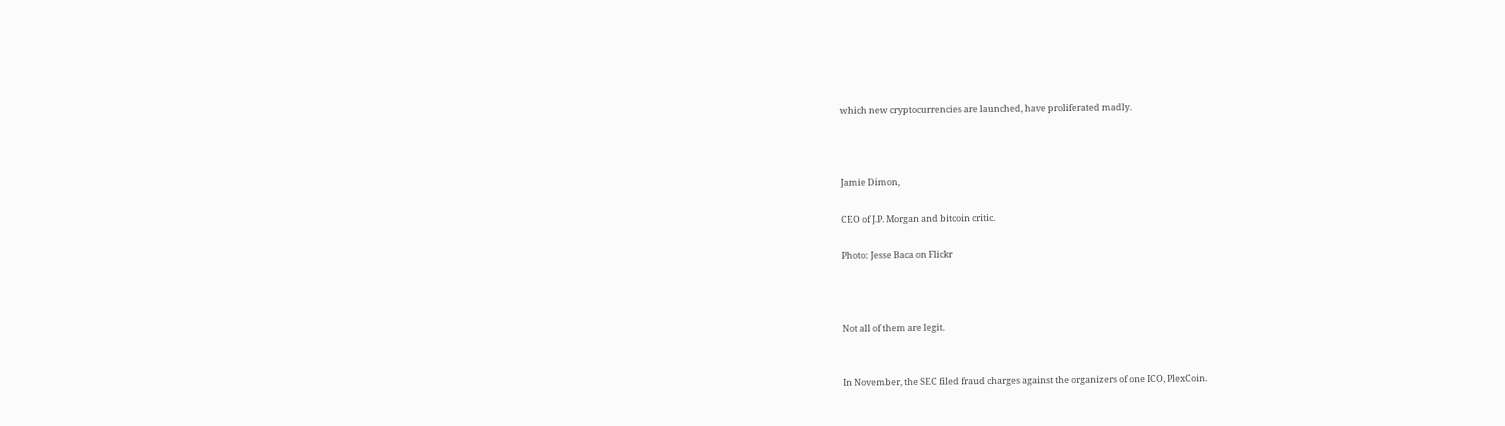which new cryptocurrencies are launched, have proliferated madly.



Jamie Dimon,

CEO of J.P. Morgan and bitcoin critic.

Photo: Jesse Baca on Flickr



Not all of them are legit.


In November, the SEC filed fraud charges against the organizers of one ICO, PlexCoin.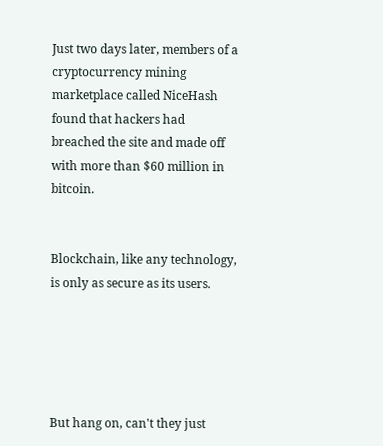Just two days later, members of a cryptocurrency mining marketplace called NiceHash found that hackers had breached the site and made off with more than $60 million in bitcoin.


Blockchain, like any technology, is only as secure as its users.





But hang on, can't they just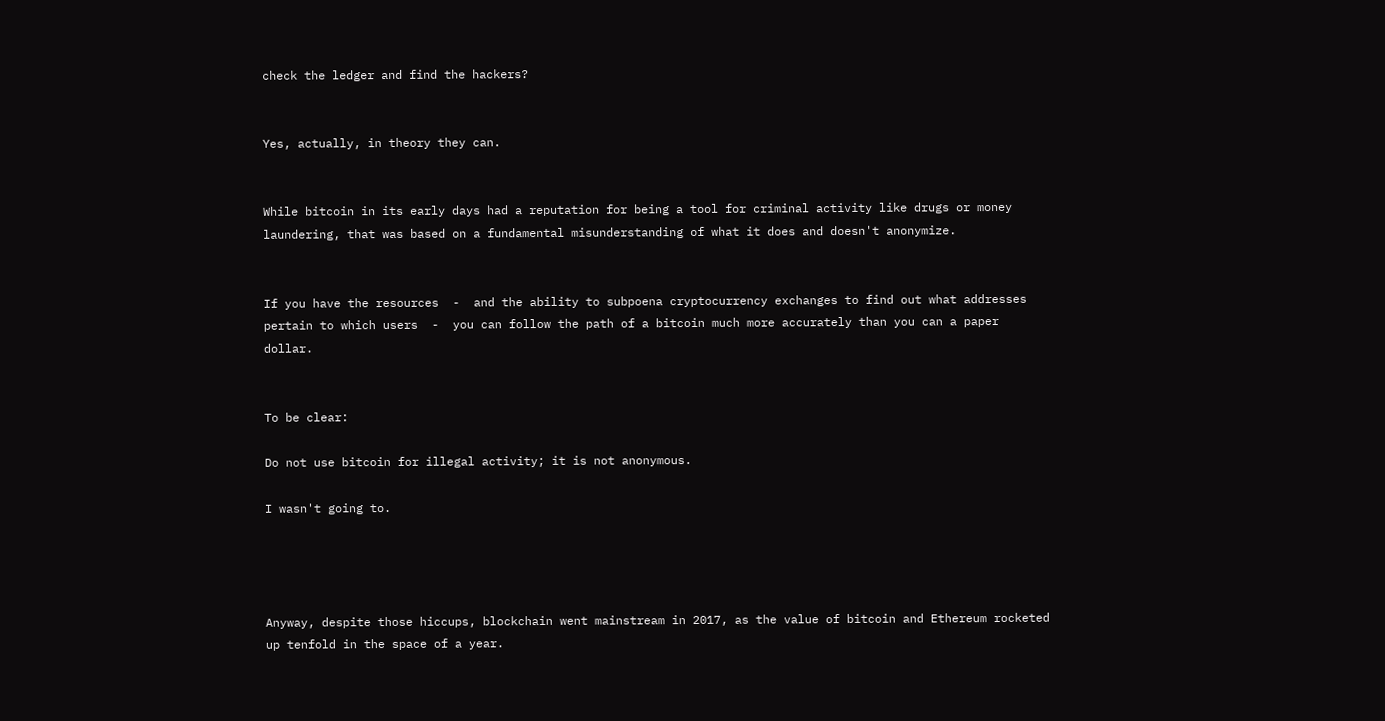check the ledger and find the hackers?


Yes, actually, in theory they can.


While bitcoin in its early days had a reputation for being a tool for criminal activity like drugs or money laundering, that was based on a fundamental misunderstanding of what it does and doesn't anonymize.


If you have the resources  -  and the ability to subpoena cryptocurrency exchanges to find out what addresses pertain to which users  -  you can follow the path of a bitcoin much more accurately than you can a paper dollar.


To be clear:

Do not use bitcoin for illegal activity; it is not anonymous.

I wasn't going to.




Anyway, despite those hiccups, blockchain went mainstream in 2017, as the value of bitcoin and Ethereum rocketed up tenfold in the space of a year.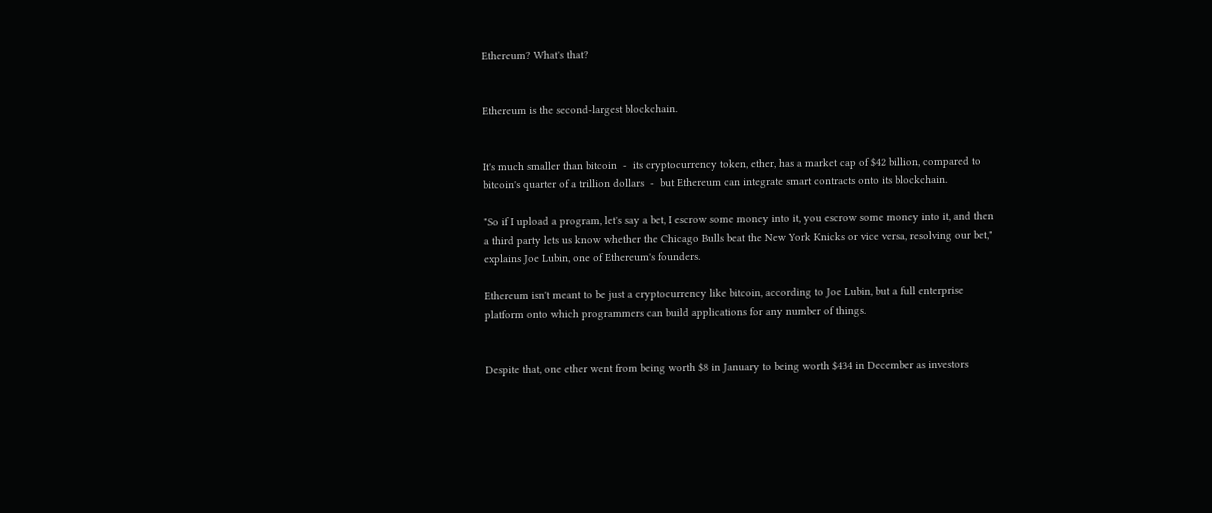Ethereum? What's that?


Ethereum is the second-largest blockchain.


It's much smaller than bitcoin  -  its cryptocurrency token, ether, has a market cap of $42 billion, compared to bitcoin's quarter of a trillion dollars  -  but Ethereum can integrate smart contracts onto its blockchain.

"So if I upload a program, let's say a bet, I escrow some money into it, you escrow some money into it, and then a third party lets us know whether the Chicago Bulls beat the New York Knicks or vice versa, resolving our bet," explains Joe Lubin, one of Ethereum's founders.

Ethereum isn't meant to be just a cryptocurrency like bitcoin, according to Joe Lubin, but a full enterprise platform onto which programmers can build applications for any number of things.


Despite that, one ether went from being worth $8 in January to being worth $434 in December as investors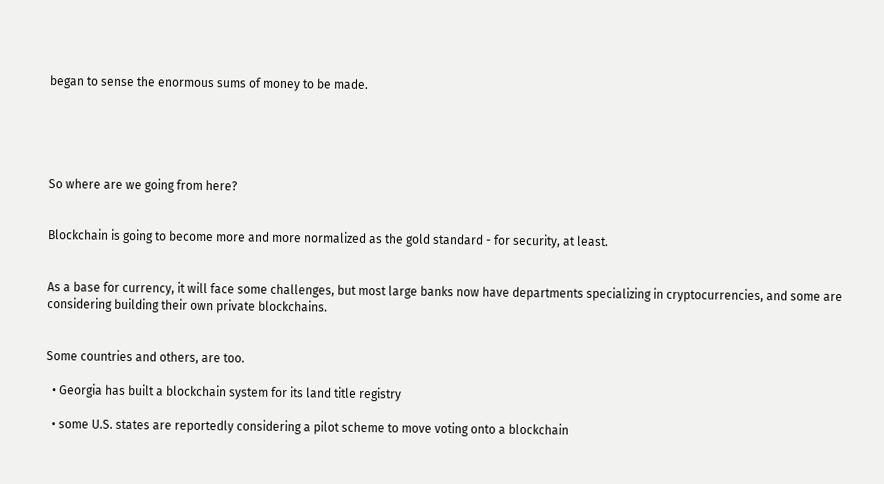began to sense the enormous sums of money to be made.





So where are we going from here?


Blockchain is going to become more and more normalized as the gold standard - for security, at least.


As a base for currency, it will face some challenges, but most large banks now have departments specializing in cryptocurrencies, and some are considering building their own private blockchains.


Some countries and others, are too.

  • Georgia has built a blockchain system for its land title registry

  • some U.S. states are reportedly considering a pilot scheme to move voting onto a blockchain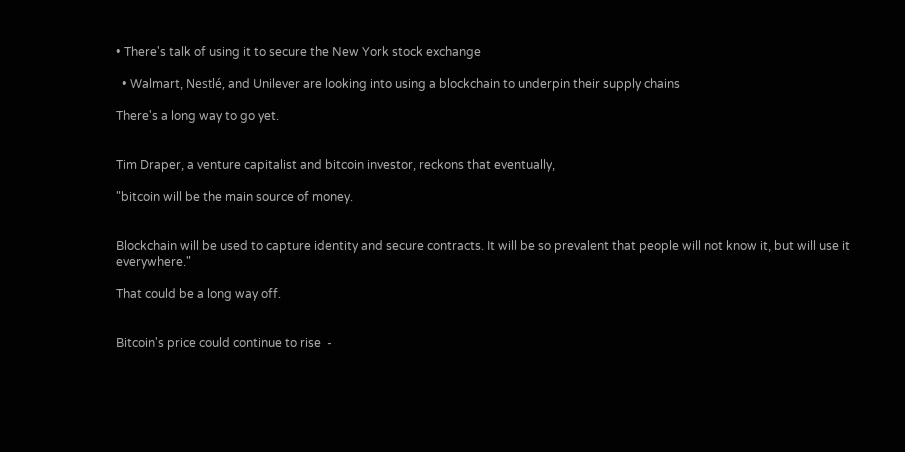• There's talk of using it to secure the New York stock exchange

  • Walmart, Nestlé, and Unilever are looking into using a blockchain to underpin their supply chains

There's a long way to go yet.


Tim Draper, a venture capitalist and bitcoin investor, reckons that eventually,

"bitcoin will be the main source of money.


Blockchain will be used to capture identity and secure contracts. It will be so prevalent that people will not know it, but will use it everywhere."

That could be a long way off.


Bitcoin's price could continue to rise  -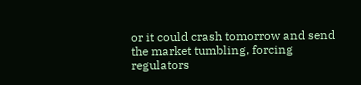or it could crash tomorrow and send the market tumbling, forcing regulators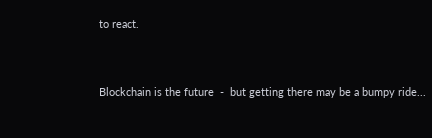to react.


Blockchain is the future  -  but getting there may be a bumpy ride...